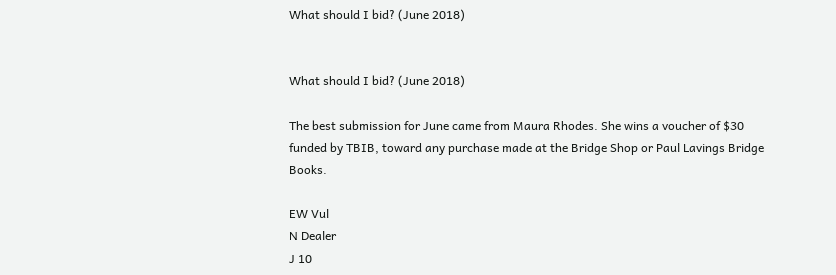What should I bid? (June 2018)


What should I bid? (June 2018)

The best submission for June came from Maura Rhodes. She wins a voucher of $30 funded by TBIB, toward any purchase made at the Bridge Shop or Paul Lavings Bridge Books.

EW Vul
N Dealer
J 10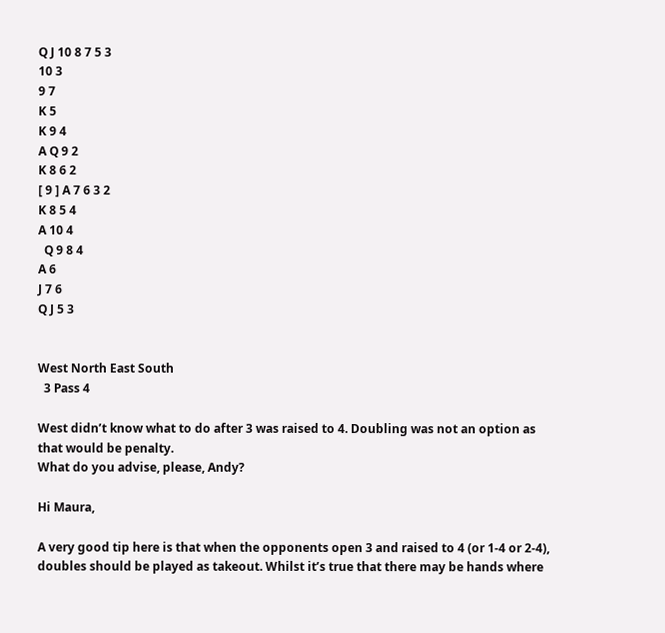Q J 10 8 7 5 3
10 3
9 7
K 5
K 9 4
A Q 9 2
K 8 6 2
[ 9 ] A 7 6 3 2
K 8 5 4
A 10 4
  Q 9 8 4
A 6
J 7 6
Q J 5 3


West North East South
  3 Pass 4

West didn’t know what to do after 3 was raised to 4. Doubling was not an option as that would be penalty.
What do you advise, please, Andy?

Hi Maura,

A very good tip here is that when the opponents open 3 and raised to 4 (or 1-4 or 2-4), doubles should be played as takeout. Whilst it’s true that there may be hands where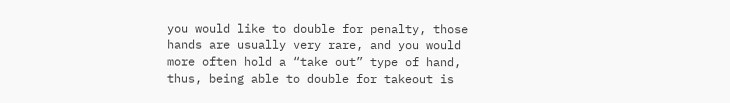you would like to double for penalty, those hands are usually very rare, and you would more often hold a “take out” type of hand, thus, being able to double for takeout is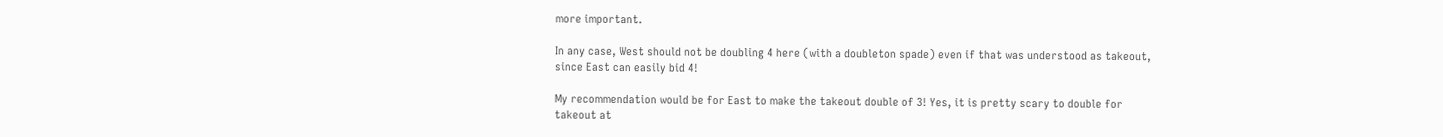more important.

In any case, West should not be doubling 4 here (with a doubleton spade) even if that was understood as takeout, since East can easily bid 4!

My recommendation would be for East to make the takeout double of 3! Yes, it is pretty scary to double for takeout at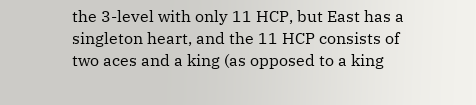the 3-level with only 11 HCP, but East has a singleton heart, and the 11 HCP consists of two aces and a king (as opposed to a king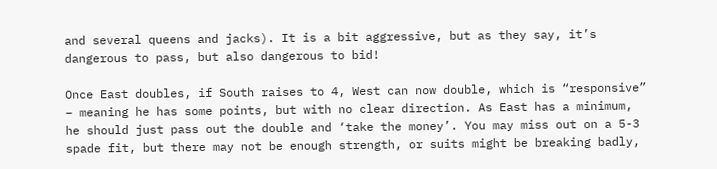and several queens and jacks). It is a bit aggressive, but as they say, it’s dangerous to pass, but also dangerous to bid!

Once East doubles, if South raises to 4, West can now double, which is “responsive” – meaning he has some points, but with no clear direction. As East has a minimum, he should just pass out the double and ‘take the money’. You may miss out on a 5-3 spade fit, but there may not be enough strength, or suits might be breaking badly,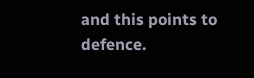and this points to defence.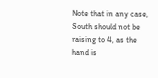Note that in any case, South should not be raising to 4, as the hand is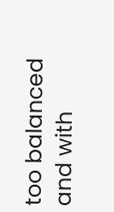too balanced and with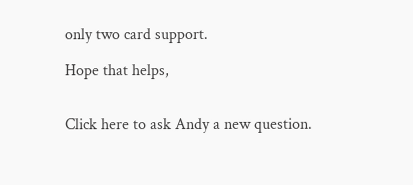only two card support.

Hope that helps,


Click here to ask Andy a new question.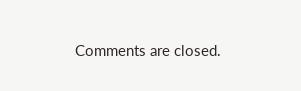Comments are closed.